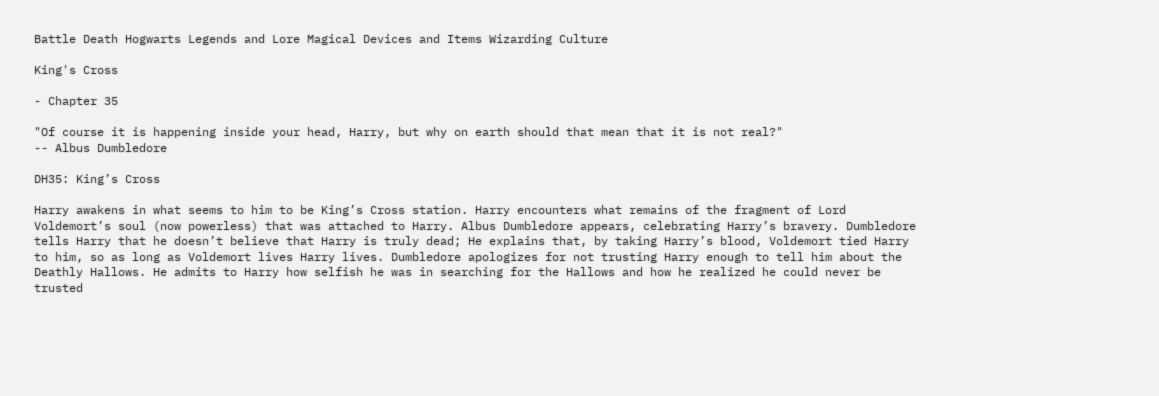Battle Death Hogwarts Legends and Lore Magical Devices and Items Wizarding Culture

King's Cross

- Chapter 35

"Of course it is happening inside your head, Harry, but why on earth should that mean that it is not real?"
-- Albus Dumbledore

DH35: King’s Cross

Harry awakens in what seems to him to be King’s Cross station. Harry encounters what remains of the fragment of Lord Voldemort’s soul (now powerless) that was attached to Harry. Albus Dumbledore appears, celebrating Harry’s bravery. Dumbledore tells Harry that he doesn’t believe that Harry is truly dead; He explains that, by taking Harry’s blood, Voldemort tied Harry to him, so as long as Voldemort lives Harry lives. Dumbledore apologizes for not trusting Harry enough to tell him about the Deathly Hallows. He admits to Harry how selfish he was in searching for the Hallows and how he realized he could never be trusted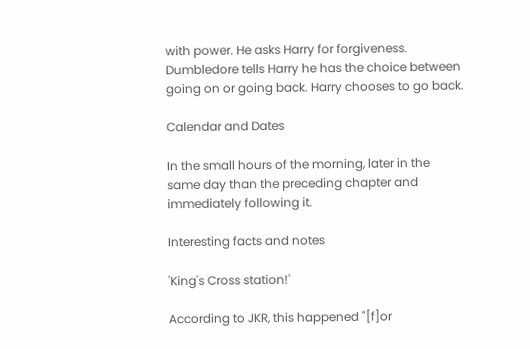with power. He asks Harry for forgiveness. Dumbledore tells Harry he has the choice between going on or going back. Harry chooses to go back.

Calendar and Dates

In the small hours of the morning, later in the same day than the preceding chapter and immediately following it.

Interesting facts and notes

'King's Cross station!'

According to JKR, this happened "[f]or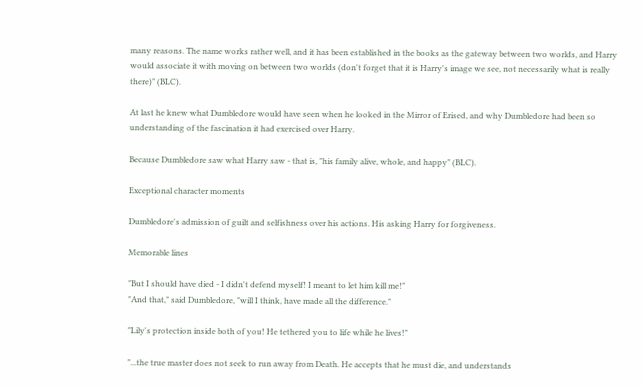many reasons. The name works rather well, and it has been established in the books as the gateway between two worlds, and Harry would associate it with moving on between two worlds (don't forget that it is Harry's image we see, not necessarily what is really there)" (BLC).

At last he knew what Dumbledore would have seen when he looked in the Mirror of Erised, and why Dumbledore had been so understanding of the fascination it had exercised over Harry.

Because Dumbledore saw what Harry saw - that is, "his family alive, whole, and happy" (BLC).

Exceptional character moments

Dumbledore's admission of guilt and selfishness over his actions. His asking Harry for forgiveness.

Memorable lines

"But I should have died - I didn't defend myself! I meant to let him kill me!"
"And that," said Dumbledore, "will I think, have made all the difference."

"Lily's protection inside both of you! He tethered you to life while he lives!"

"...the true master does not seek to run away from Death. He accepts that he must die, and understands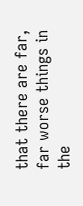that there are far, far worse things in the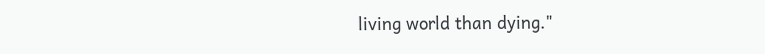living world than dying."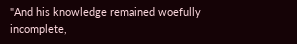"And his knowledge remained woefully incomplete,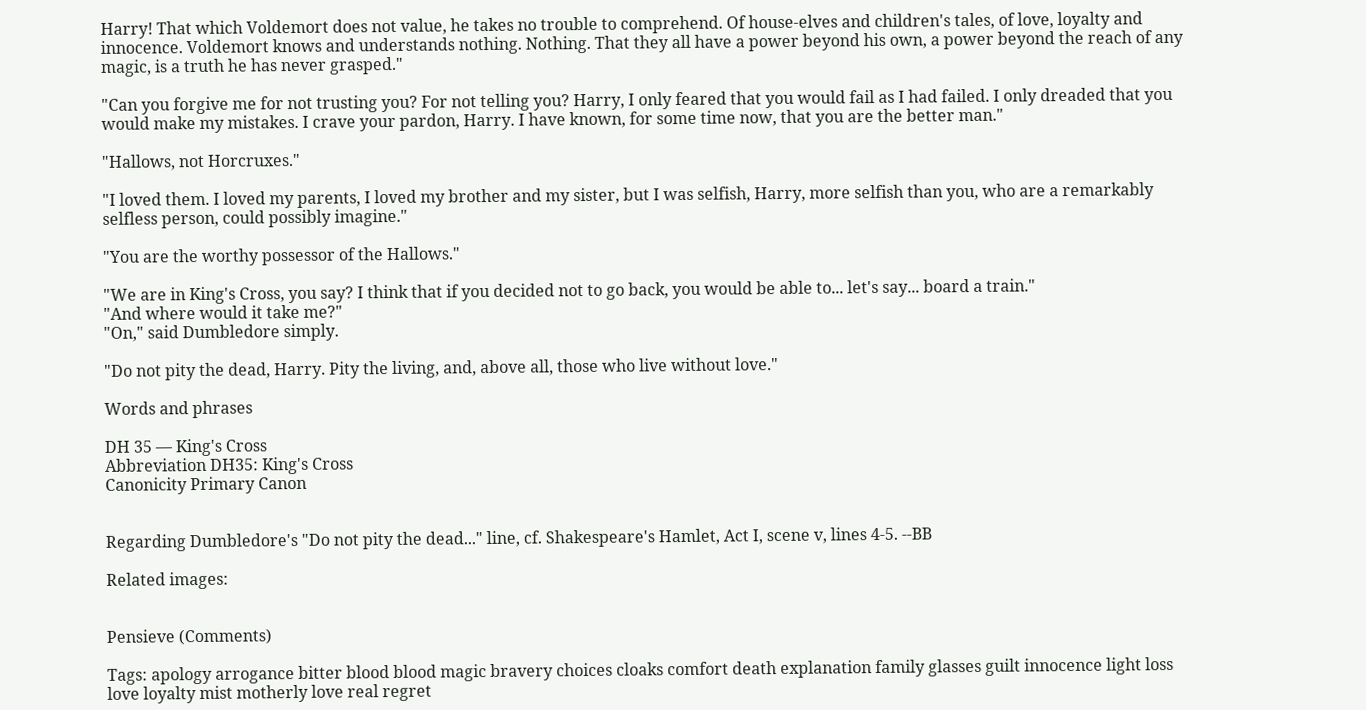Harry! That which Voldemort does not value, he takes no trouble to comprehend. Of house-elves and children's tales, of love, loyalty and innocence. Voldemort knows and understands nothing. Nothing. That they all have a power beyond his own, a power beyond the reach of any magic, is a truth he has never grasped."

"Can you forgive me for not trusting you? For not telling you? Harry, I only feared that you would fail as I had failed. I only dreaded that you would make my mistakes. I crave your pardon, Harry. I have known, for some time now, that you are the better man."

"Hallows, not Horcruxes."

"I loved them. I loved my parents, I loved my brother and my sister, but I was selfish, Harry, more selfish than you, who are a remarkably selfless person, could possibly imagine."

"You are the worthy possessor of the Hallows."

"We are in King's Cross, you say? I think that if you decided not to go back, you would be able to... let's say... board a train."
"And where would it take me?"
"On," said Dumbledore simply.

"Do not pity the dead, Harry. Pity the living, and, above all, those who live without love."

Words and phrases

DH 35 — King's Cross
Abbreviation DH35: King's Cross
Canonicity Primary Canon


Regarding Dumbledore's "Do not pity the dead..." line, cf. Shakespeare's Hamlet, Act I, scene v, lines 4-5. --BB

Related images:


Pensieve (Comments)

Tags: apology arrogance bitter blood blood magic bravery choices cloaks comfort death explanation family glasses guilt innocence light loss love loyalty mist motherly love real regret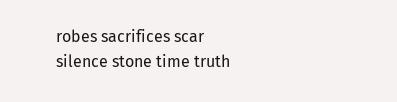robes sacrifices scar silence stone time truth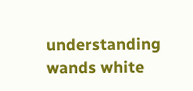understanding wands white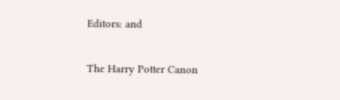Editors: and

The Harry Potter Canon